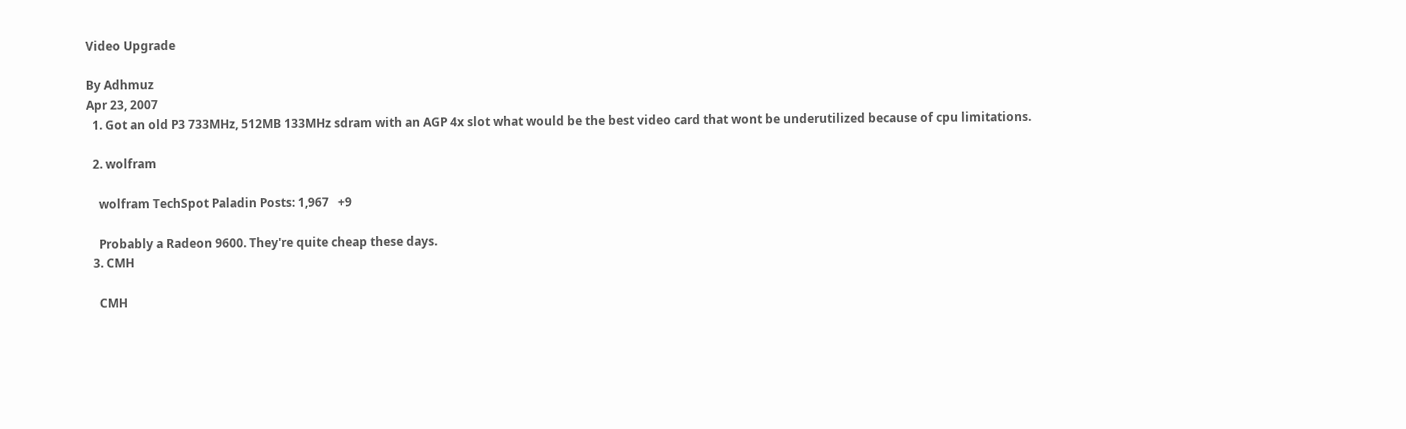Video Upgrade

By Adhmuz
Apr 23, 2007
  1. Got an old P3 733MHz, 512MB 133MHz sdram with an AGP 4x slot what would be the best video card that wont be underutilized because of cpu limitations.

  2. wolfram

    wolfram TechSpot Paladin Posts: 1,967   +9

    Probably a Radeon 9600. They're quite cheap these days.
  3. CMH

    CMH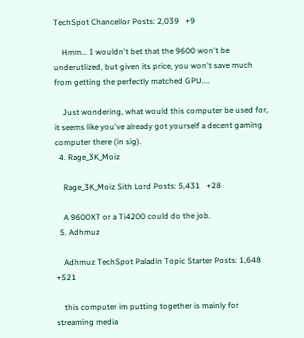TechSpot Chancellor Posts: 2,039   +9

    Hmm... I wouldn't bet that the 9600 won't be underutlized, but given its price, you won't save much from getting the perfectly matched GPU....

    Just wondering, what would this computer be used for, it seems like you've already got yourself a decent gaming computer there (in sig).
  4. Rage_3K_Moiz

    Rage_3K_Moiz Sith Lord Posts: 5,431   +28

    A 9600XT or a Ti4200 could do the job.
  5. Adhmuz

    Adhmuz TechSpot Paladin Topic Starter Posts: 1,648   +521

    this computer im putting together is mainly for streaming media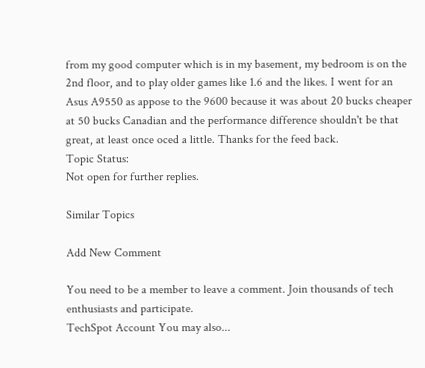from my good computer which is in my basement, my bedroom is on the 2nd floor, and to play older games like 1.6 and the likes. I went for an Asus A9550 as appose to the 9600 because it was about 20 bucks cheaper at 50 bucks Canadian and the performance difference shouldn't be that great, at least once oced a little. Thanks for the feed back.
Topic Status:
Not open for further replies.

Similar Topics

Add New Comment

You need to be a member to leave a comment. Join thousands of tech enthusiasts and participate.
TechSpot Account You may also...